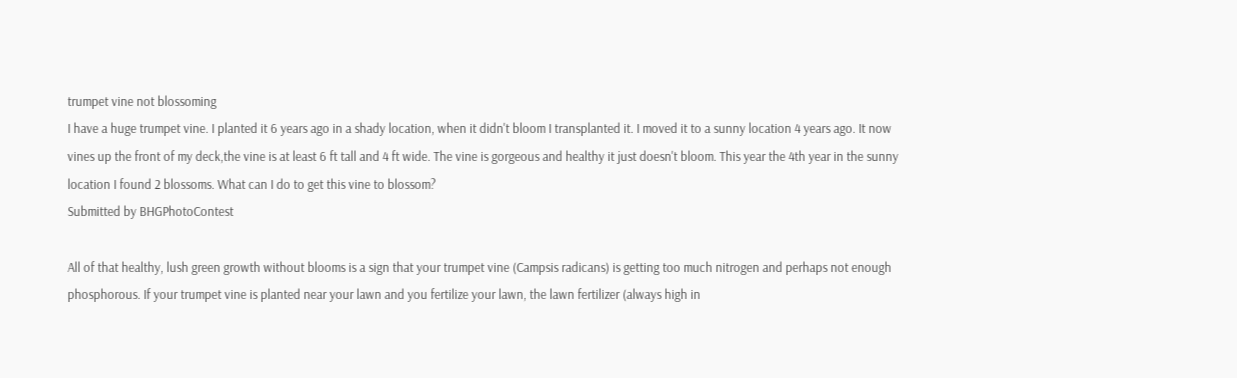trumpet vine not blossoming
I have a huge trumpet vine. I planted it 6 years ago in a shady location, when it didn't bloom I transplanted it. I moved it to a sunny location 4 years ago. It now vines up the front of my deck,the vine is at least 6 ft tall and 4 ft wide. The vine is gorgeous and healthy it just doesn't bloom. This year the 4th year in the sunny location I found 2 blossoms. What can I do to get this vine to blossom?
Submitted by BHGPhotoContest

All of that healthy, lush green growth without blooms is a sign that your trumpet vine (Campsis radicans) is getting too much nitrogen and perhaps not enough phosphorous. If your trumpet vine is planted near your lawn and you fertilize your lawn, the lawn fertilizer (always high in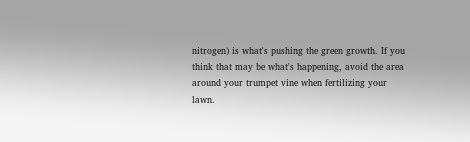nitrogen) is what's pushing the green growth. If you think that may be what's happening, avoid the area around your trumpet vine when fertilizing your lawn.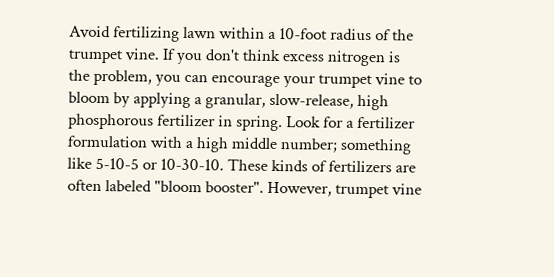Avoid fertilizing lawn within a 10-foot radius of the trumpet vine. If you don't think excess nitrogen is the problem, you can encourage your trumpet vine to bloom by applying a granular, slow-release, high phosphorous fertilizer in spring. Look for a fertilizer formulation with a high middle number; something like 5-10-5 or 10-30-10. These kinds of fertilizers are often labeled "bloom booster". However, trumpet vine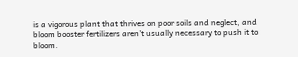is a vigorous plant that thrives on poor soils and neglect, and bloom booster fertilizers aren't usually necessary to push it to bloom.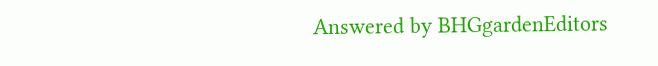Answered by BHGgardenEditors